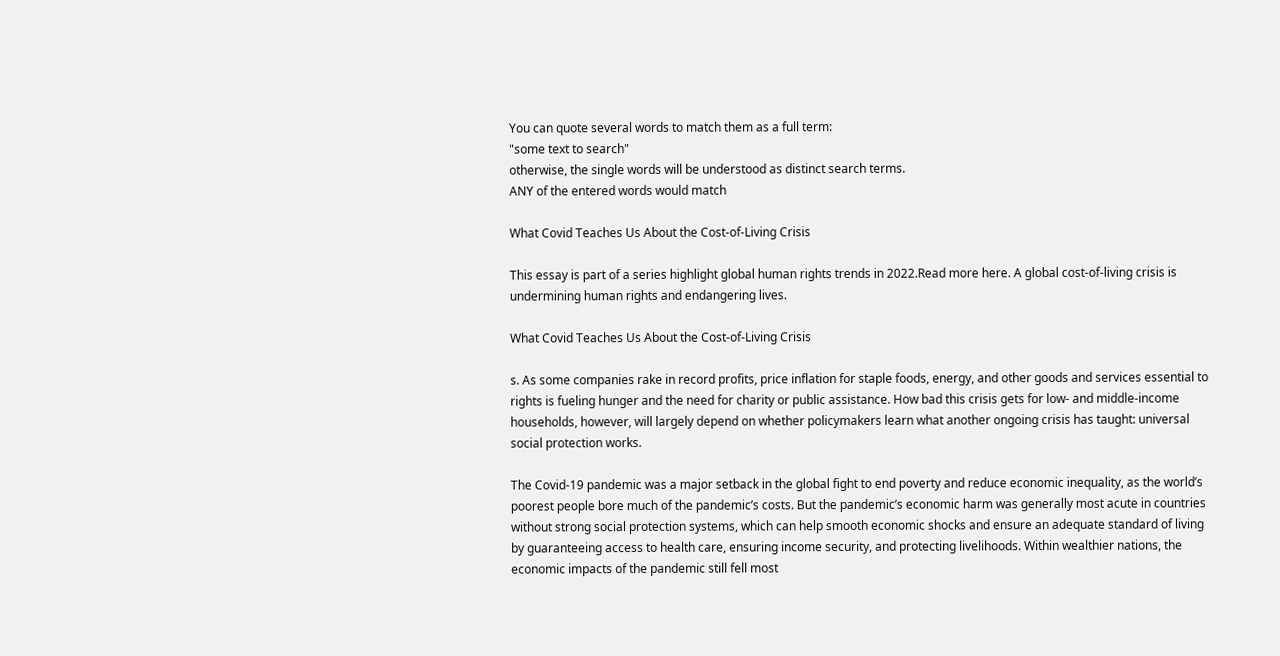You can quote several words to match them as a full term:
"some text to search"
otherwise, the single words will be understood as distinct search terms.
ANY of the entered words would match

What Covid Teaches Us About the Cost-of-Living Crisis

This essay is part of a series highlight global human rights trends in 2022.Read more here. A global cost-of-living crisis is undermining human rights and endangering lives.

What Covid Teaches Us About the Cost-of-Living Crisis

s. As some companies rake in record profits, price inflation for staple foods, energy, and other goods and services essential to rights is fueling hunger and the need for charity or public assistance. How bad this crisis gets for low- and middle-income households, however, will largely depend on whether policymakers learn what another ongoing crisis has taught: universal social protection works.

The Covid-19 pandemic was a major setback in the global fight to end poverty and reduce economic inequality, as the world’s poorest people bore much of the pandemic’s costs. But the pandemic’s economic harm was generally most acute in countries without strong social protection systems, which can help smooth economic shocks and ensure an adequate standard of living by guaranteeing access to health care, ensuring income security, and protecting livelihoods. Within wealthier nations, the economic impacts of the pandemic still fell most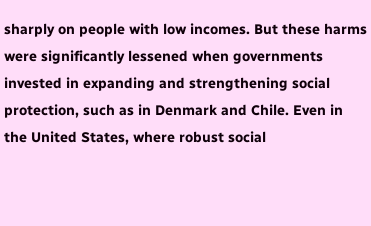sharply on people with low incomes. But these harms were significantly lessened when governments invested in expanding and strengthening social protection, such as in Denmark and Chile. Even in the United States, where robust social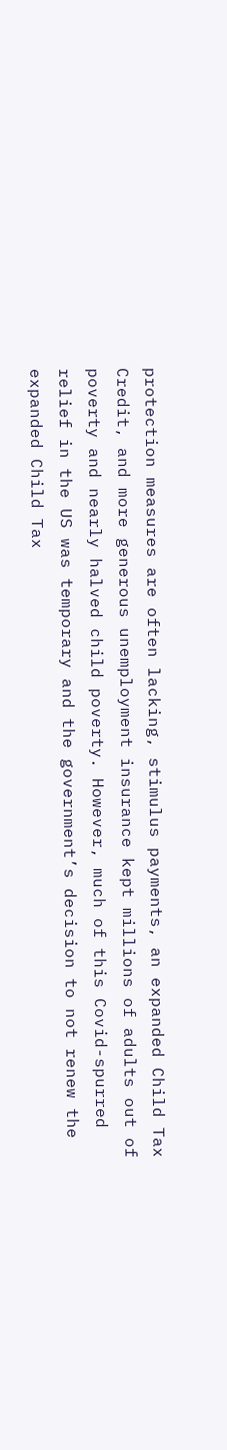protection measures are often lacking, stimulus payments, an expanded Child Tax Credit, and more generous unemployment insurance kept millions of adults out of poverty and nearly halved child poverty. However, much of this Covid-spurred relief in the US was temporary and the government’s decision to not renew the expanded Child Tax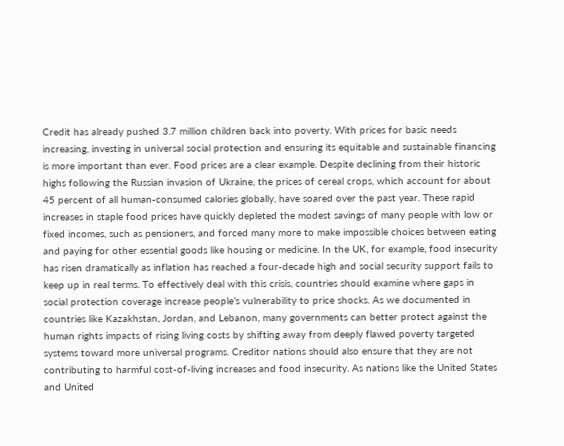Credit has already pushed 3.7 million children back into poverty. With prices for basic needs increasing, investing in universal social protection and ensuring its equitable and sustainable financing is more important than ever. Food prices are a clear example. Despite declining from their historic highs following the Russian invasion of Ukraine, the prices of cereal crops, which account for about 45 percent of all human-consumed calories globally, have soared over the past year. These rapid increases in staple food prices have quickly depleted the modest savings of many people with low or fixed incomes, such as pensioners, and forced many more to make impossible choices between eating and paying for other essential goods like housing or medicine. In the UK, for example, food insecurity has risen dramatically as inflation has reached a four-decade high and social security support fails to keep up in real terms. To effectively deal with this crisis, countries should examine where gaps in social protection coverage increase people’s vulnerability to price shocks. As we documented in countries like Kazakhstan, Jordan, and Lebanon, many governments can better protect against the human rights impacts of rising living costs by shifting away from deeply flawed poverty targeted systems toward more universal programs. Creditor nations should also ensure that they are not contributing to harmful cost-of-living increases and food insecurity. As nations like the United States and United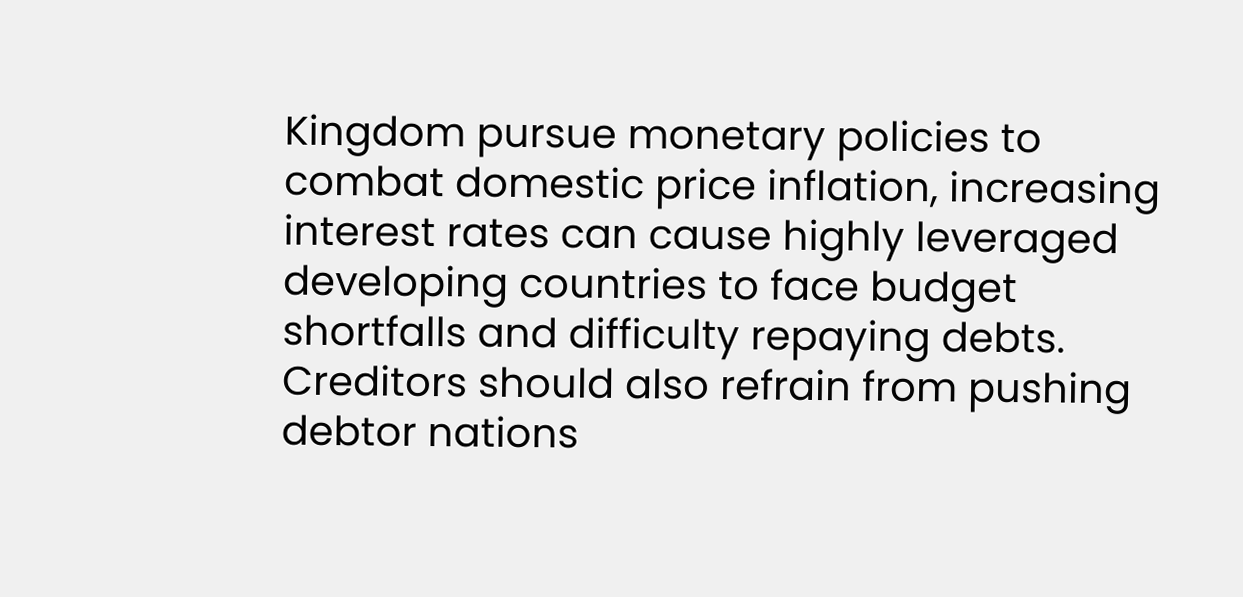Kingdom pursue monetary policies to combat domestic price inflation, increasing interest rates can cause highly leveraged developing countries to face budget shortfalls and difficulty repaying debts. Creditors should also refrain from pushing debtor nations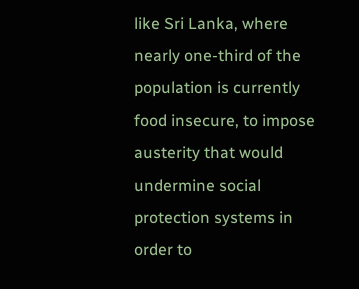like Sri Lanka, where nearly one-third of the population is currently food insecure, to impose austerity that would undermine social protection systems in order to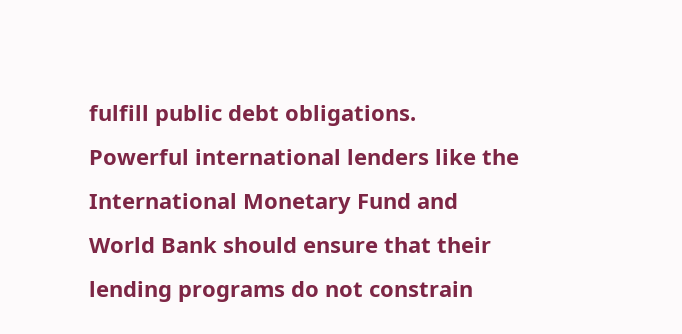fulfill public debt obligations. Powerful international lenders like the International Monetary Fund and World Bank should ensure that their lending programs do not constrain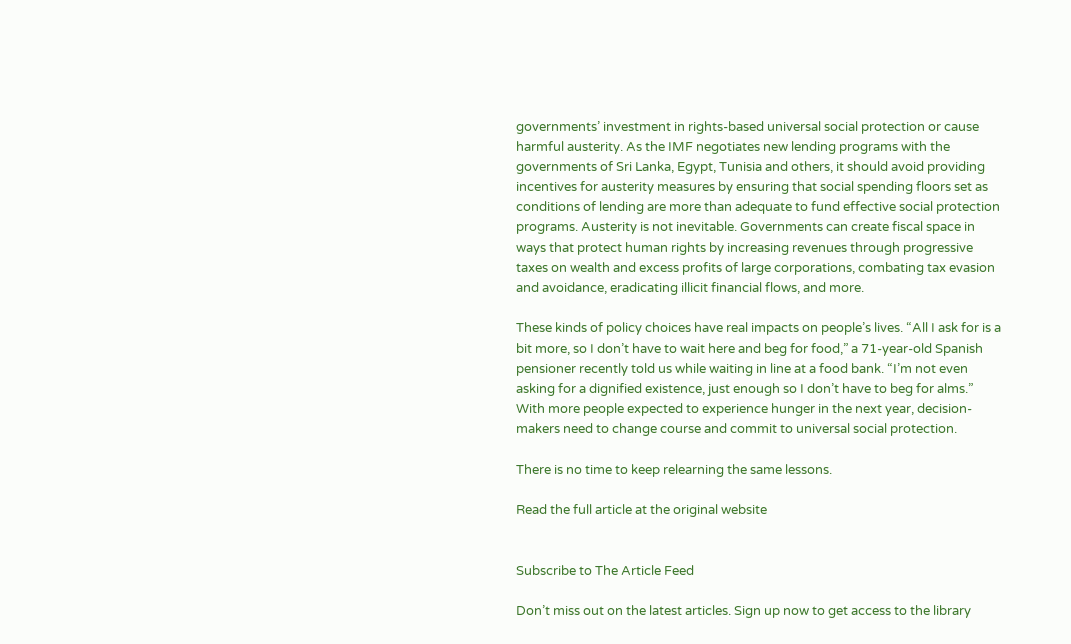governments’ investment in rights-based universal social protection or cause harmful austerity. As the IMF negotiates new lending programs with the governments of Sri Lanka, Egypt, Tunisia and others, it should avoid providing incentives for austerity measures by ensuring that social spending floors set as conditions of lending are more than adequate to fund effective social protection programs. Austerity is not inevitable. Governments can create fiscal space in ways that protect human rights by increasing revenues through progressive taxes on wealth and excess profits of large corporations, combating tax evasion and avoidance, eradicating illicit financial flows, and more.

These kinds of policy choices have real impacts on people’s lives. “All I ask for is a bit more, so I don’t have to wait here and beg for food,” a 71-year-old Spanish pensioner recently told us while waiting in line at a food bank. “I’m not even asking for a dignified existence, just enough so I don’t have to beg for alms.” With more people expected to experience hunger in the next year, decision-makers need to change course and commit to universal social protection.

There is no time to keep relearning the same lessons.

Read the full article at the original website


Subscribe to The Article Feed

Don’t miss out on the latest articles. Sign up now to get access to the library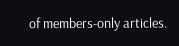of members-only articles.